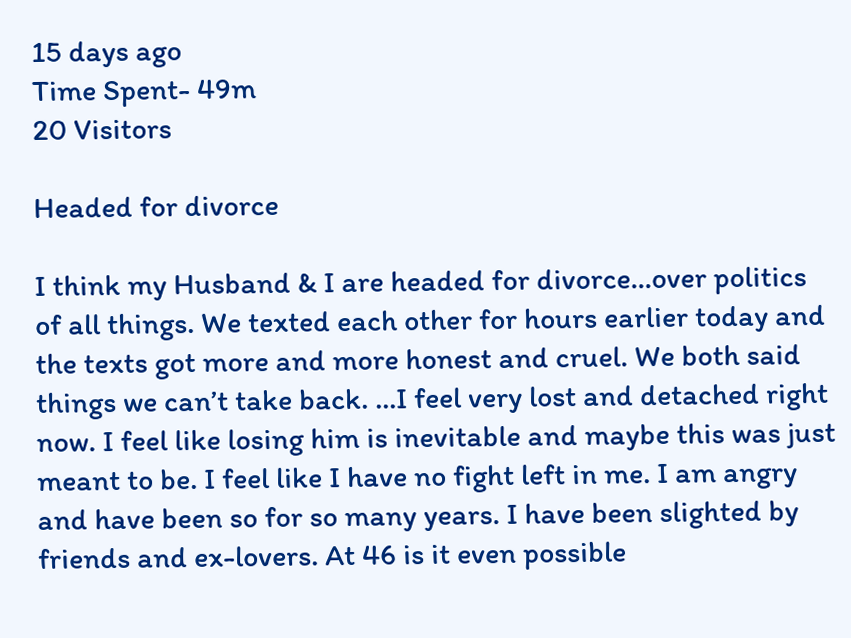15 days ago
Time Spent- 49m
20 Visitors

Headed for divorce

I think my Husband & I are headed for divorce...over politics of all things. We texted each other for hours earlier today and the texts got more and more honest and cruel. We both said things we can’t take back. ...I feel very lost and detached right now. I feel like losing him is inevitable and maybe this was just meant to be. I feel like I have no fight left in me. I am angry and have been so for so many years. I have been slighted by friends and ex-lovers. At 46 is it even possible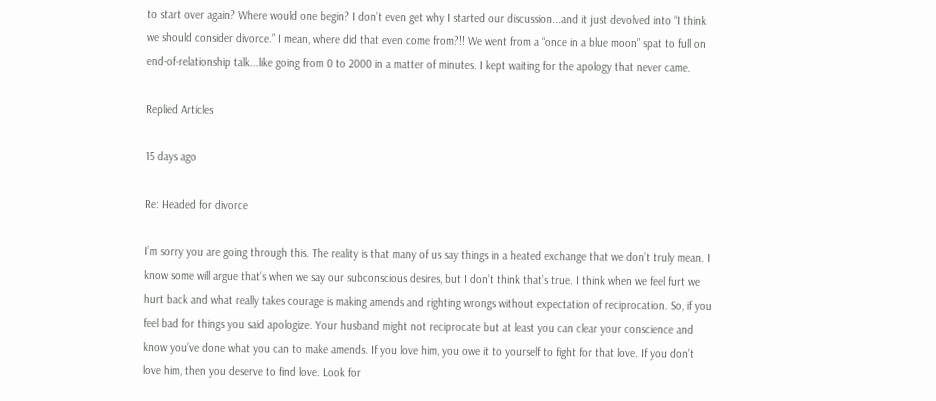to start over again? Where would one begin? I don’t even get why I started our discussion...and it just devolved into “I think we should consider divorce.” I mean, where did that even come from?!! We went from a “once in a blue moon” spat to full on end-of-relationship talk...like going from 0 to 2000 in a matter of minutes. I kept waiting for the apology that never came.

Replied Articles

15 days ago

Re: Headed for divorce

I’m sorry you are going through this. The reality is that many of us say things in a heated exchange that we don’t truly mean. I know some will argue that’s when we say our subconscious desires, but I don’t think that’s true. I think when we feel furt we hurt back and what really takes courage is making amends and righting wrongs without expectation of reciprocation. So, if you feel bad for things you said apologize. Your husband might not reciprocate but at least you can clear your conscience and know you’ve done what you can to make amends. If you love him, you owe it to yourself to fight for that love. If you don’t love him, then you deserve to find love. Look for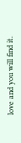love and you will find it.